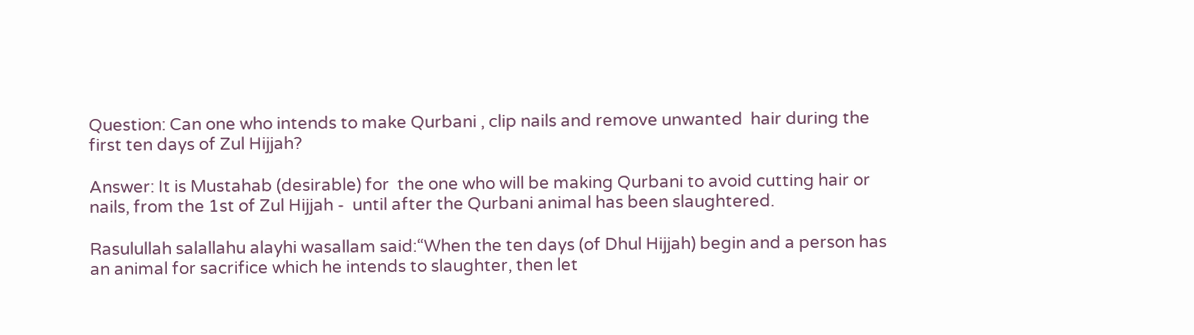Question: Can one who intends to make Qurbani , clip nails and remove unwanted  hair during the first ten days of Zul Hijjah?

Answer: It is Mustahab (desirable) for  the one who will be making Qurbani to avoid cutting hair or  nails, from the 1st of Zul Hijjah -  until after the Qurbani animal has been slaughtered.

Rasulullah salallahu alayhi wasallam said:“When the ten days (of Dhul Hijjah) begin and a person has an animal for sacrifice which he intends to slaughter, then let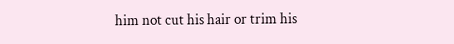him not cut his hair or trim his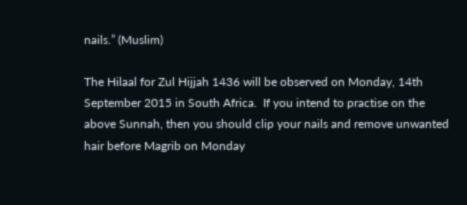nails.” (Muslim)

The Hilaal for Zul Hijjah 1436 will be observed on Monday, 14th September 2015 in South Africa.  If you intend to practise on the above Sunnah, then you should clip your nails and remove unwanted hair before Magrib on Monday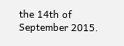the 14th of September 2015.